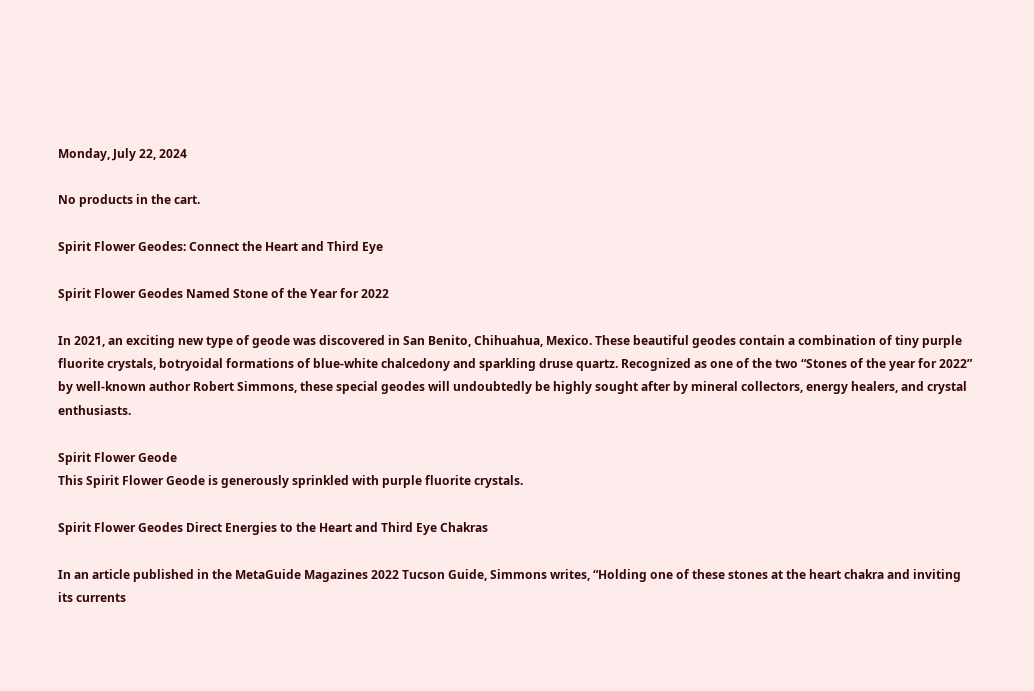Monday, July 22, 2024

No products in the cart.

Spirit Flower Geodes: Connect the Heart and Third Eye

Spirit Flower Geodes Named Stone of the Year for 2022

In 2021, an exciting new type of geode was discovered in San Benito, Chihuahua, Mexico. These beautiful geodes contain a combination of tiny purple fluorite crystals, botryoidal formations of blue-white chalcedony and sparkling druse quartz. Recognized as one of the two “Stones of the year for 2022” by well-known author Robert Simmons, these special geodes will undoubtedly be highly sought after by mineral collectors, energy healers, and crystal enthusiasts.

Spirit Flower Geode
This Spirit Flower Geode is generously sprinkled with purple fluorite crystals.

Spirit Flower Geodes Direct Energies to the Heart and Third Eye Chakras

In an article published in the MetaGuide Magazines 2022 Tucson Guide, Simmons writes, “Holding one of these stones at the heart chakra and inviting its currents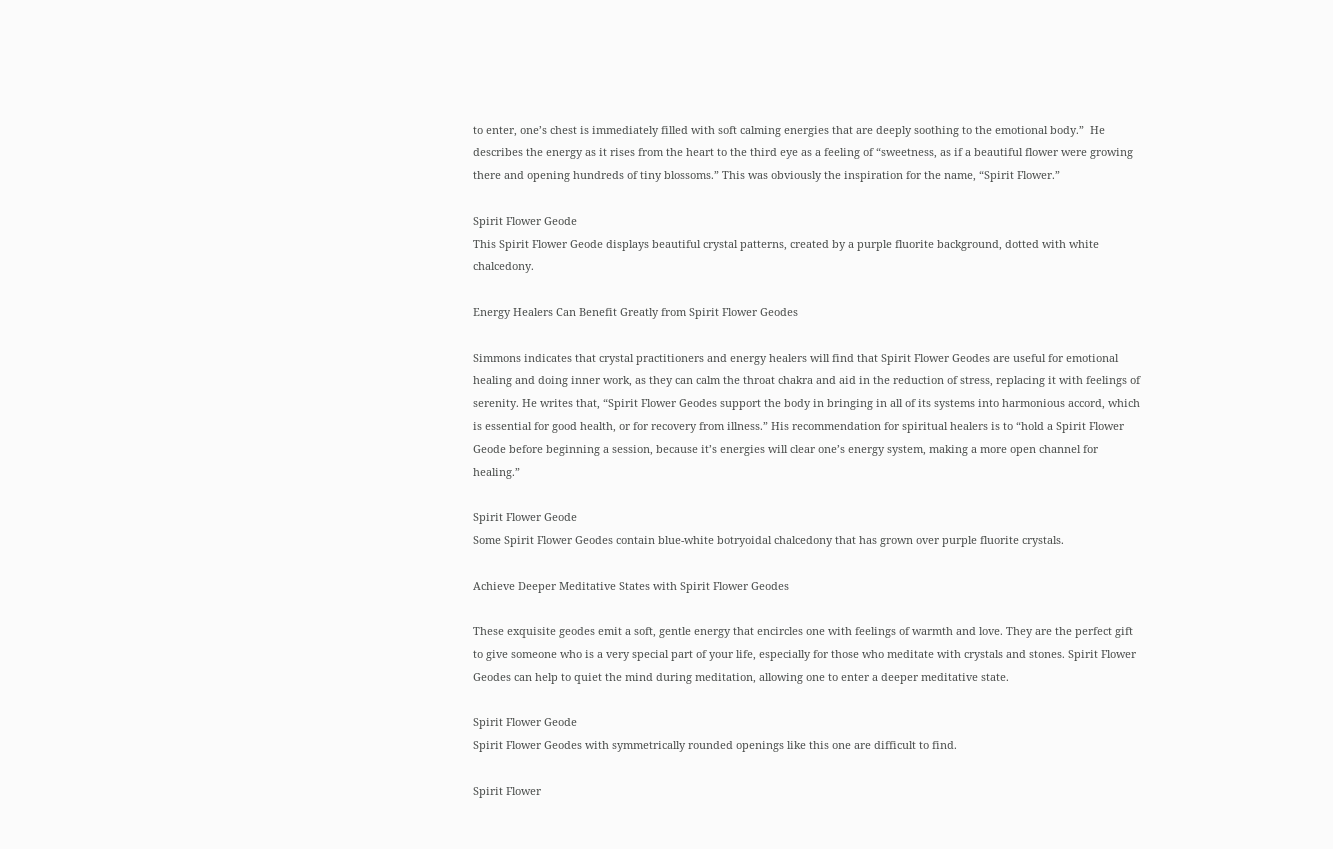to enter, one’s chest is immediately filled with soft calming energies that are deeply soothing to the emotional body.”  He describes the energy as it rises from the heart to the third eye as a feeling of “sweetness, as if a beautiful flower were growing there and opening hundreds of tiny blossoms.” This was obviously the inspiration for the name, “Spirit Flower.”

Spirit Flower Geode
This Spirit Flower Geode displays beautiful crystal patterns, created by a purple fluorite background, dotted with white chalcedony.

Energy Healers Can Benefit Greatly from Spirit Flower Geodes

Simmons indicates that crystal practitioners and energy healers will find that Spirit Flower Geodes are useful for emotional healing and doing inner work, as they can calm the throat chakra and aid in the reduction of stress, replacing it with feelings of serenity. He writes that, “Spirit Flower Geodes support the body in bringing in all of its systems into harmonious accord, which is essential for good health, or for recovery from illness.” His recommendation for spiritual healers is to “hold a Spirit Flower Geode before beginning a session, because it’s energies will clear one’s energy system, making a more open channel for healing.”

Spirit Flower Geode
Some Spirit Flower Geodes contain blue-white botryoidal chalcedony that has grown over purple fluorite crystals.

Achieve Deeper Meditative States with Spirit Flower Geodes

These exquisite geodes emit a soft, gentle energy that encircles one with feelings of warmth and love. They are the perfect gift to give someone who is a very special part of your life, especially for those who meditate with crystals and stones. Spirit Flower Geodes can help to quiet the mind during meditation, allowing one to enter a deeper meditative state.

Spirit Flower Geode
Spirit Flower Geodes with symmetrically rounded openings like this one are difficult to find.

Spirit Flower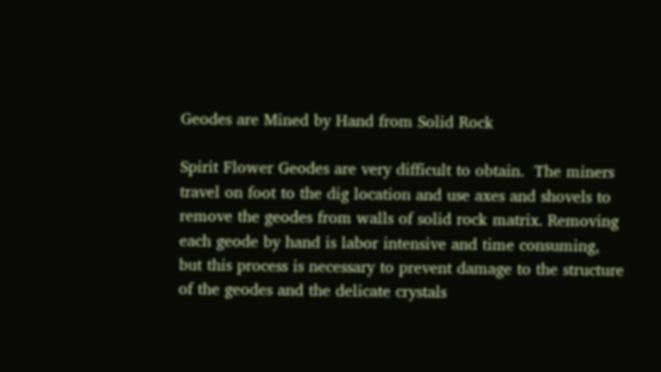Geodes are Mined by Hand from Solid Rock

Spirit Flower Geodes are very difficult to obtain.  The miners travel on foot to the dig location and use axes and shovels to remove the geodes from walls of solid rock matrix. Removing each geode by hand is labor intensive and time consuming, but this process is necessary to prevent damage to the structure of the geodes and the delicate crystals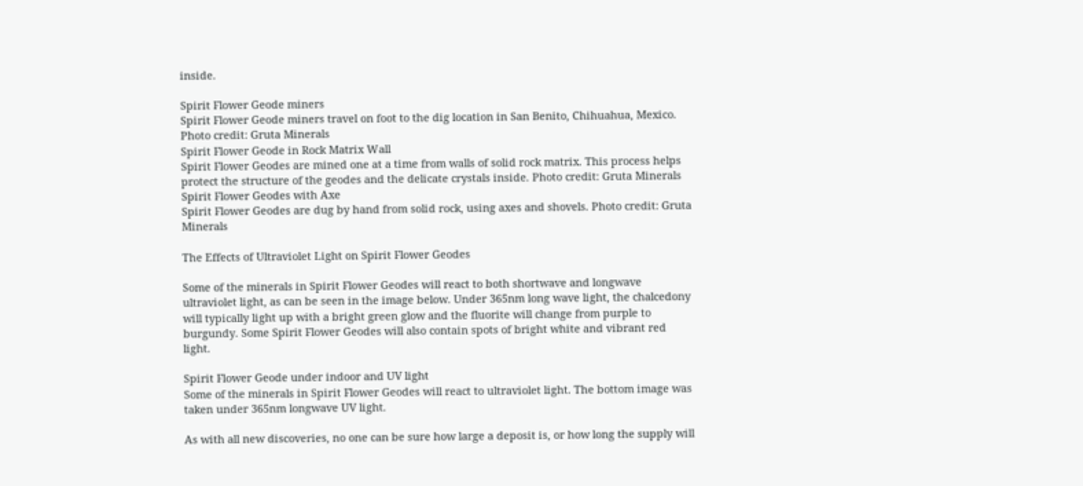inside.

Spirit Flower Geode miners
Spirit Flower Geode miners travel on foot to the dig location in San Benito, Chihuahua, Mexico. Photo credit: Gruta Minerals
Spirit Flower Geode in Rock Matrix Wall
Spirit Flower Geodes are mined one at a time from walls of solid rock matrix. This process helps protect the structure of the geodes and the delicate crystals inside. Photo credit: Gruta Minerals
Spirit Flower Geodes with Axe
Spirit Flower Geodes are dug by hand from solid rock, using axes and shovels. Photo credit: Gruta Minerals

The Effects of Ultraviolet Light on Spirit Flower Geodes

Some of the minerals in Spirit Flower Geodes will react to both shortwave and longwave ultraviolet light, as can be seen in the image below. Under 365nm long wave light, the chalcedony will typically light up with a bright green glow and the fluorite will change from purple to burgundy. Some Spirit Flower Geodes will also contain spots of bright white and vibrant red light.

Spirit Flower Geode under indoor and UV light
Some of the minerals in Spirit Flower Geodes will react to ultraviolet light. The bottom image was taken under 365nm longwave UV light.

As with all new discoveries, no one can be sure how large a deposit is, or how long the supply will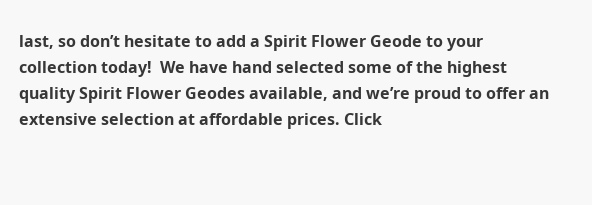last, so don’t hesitate to add a Spirit Flower Geode to your collection today!  We have hand selected some of the highest quality Spirit Flower Geodes available, and we’re proud to offer an extensive selection at affordable prices. Click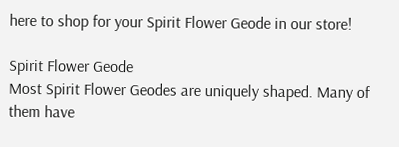here to shop for your Spirit Flower Geode in our store!

Spirit Flower Geode
Most Spirit Flower Geodes are uniquely shaped. Many of them have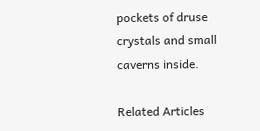pockets of druse crystals and small caverns inside.

Related Articles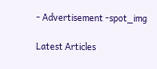- Advertisement -spot_img

Latest Articles